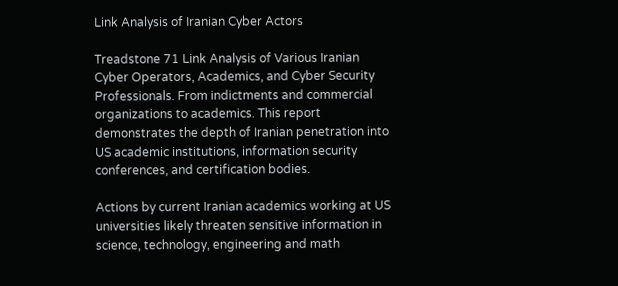Link Analysis of Iranian Cyber Actors

Treadstone 71 Link Analysis of Various Iranian Cyber Operators, Academics, and Cyber Security Professionals. From indictments and commercial organizations to academics. This report demonstrates the depth of Iranian penetration into US academic institutions, information security conferences, and certification bodies.

Actions by current Iranian academics working at US universities likely threaten sensitive information in science, technology, engineering and math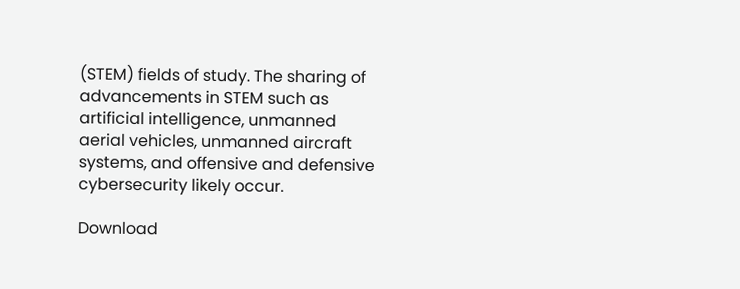(STEM) fields of study. The sharing of advancements in STEM such as artificial intelligence, unmanned aerial vehicles, unmanned aircraft systems, and offensive and defensive cybersecurity likely occur.

Download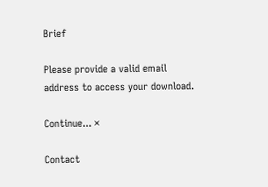Brief

Please provide a valid email address to access your download.

Continue... ×

Contact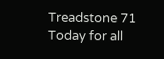Treadstone 71 Today for all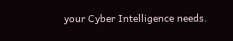your Cyber Intelligence needs.